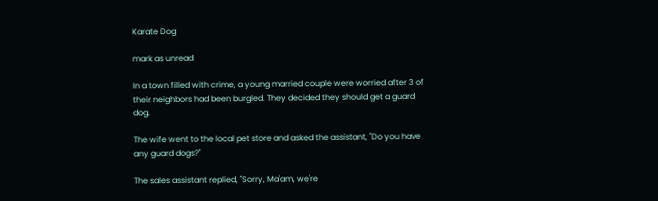Karate Dog

mark as unread

In a town filled with crime, a young married couple were worried after 3 of their neighbors had been burgled. They decided they should get a guard dog.

The wife went to the local pet store and asked the assistant, "Do you have any guard dogs?"

The sales assistant replied, "Sorry, Ma'am, we're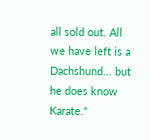all sold out. All we have left is a Dachshund... but he does know Karate."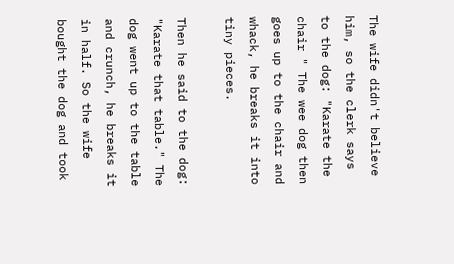The wife didn't believe him, so the clerk says to the dog: "Karate the chair " The wee dog then goes up to the chair and whack, he breaks it into tiny pieces.

Then he said to the dog: "Karate that table." The dog went up to the table and crunch, he breaks it in half. So the wife bought the dog and took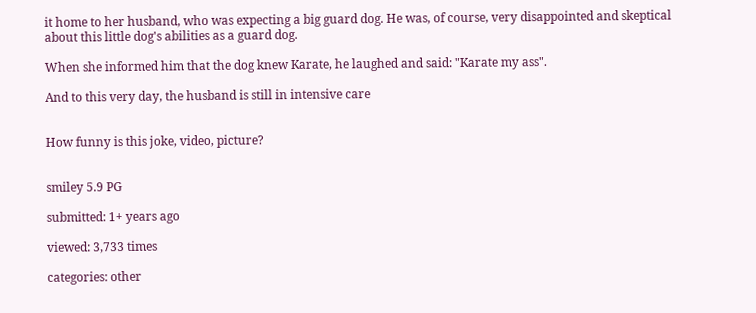it home to her husband, who was expecting a big guard dog. He was, of course, very disappointed and skeptical about this little dog's abilities as a guard dog.

When she informed him that the dog knew Karate, he laughed and said: "Karate my ass".

And to this very day, the husband is still in intensive care


How funny is this joke, video, picture?


smiley 5.9 PG

submitted: 1+ years ago

viewed: 3,733 times

categories: other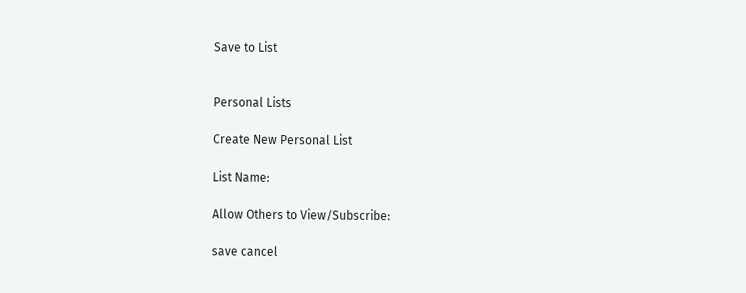Save to List


Personal Lists

Create New Personal List

List Name:

Allow Others to View/Subscribe:

save cancel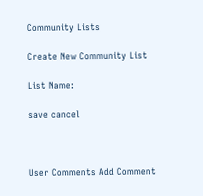Community Lists

Create New Community List

List Name:

save cancel



User Comments Add Comment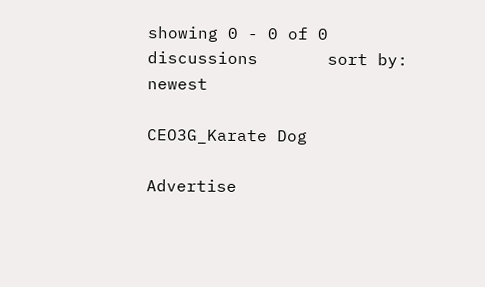showing 0 - 0 of 0 discussions       sort by: newest

CEO3G_Karate Dog

Advertise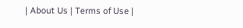| About Us | Terms of Use |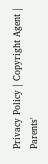Privacy Policy | Copyright Agent | Parents'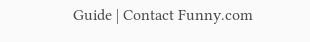Guide | Contact Funny.com